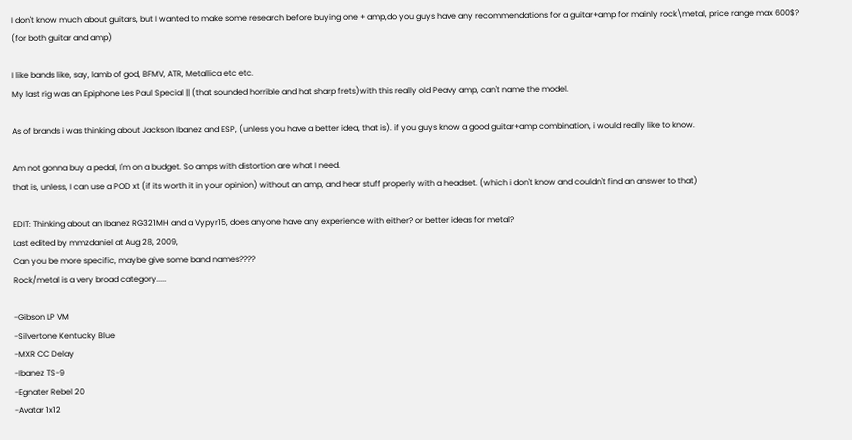I don't know much about guitars, but I wanted to make some research before buying one + amp,do you guys have any recommendations for a guitar+amp for mainly rock\metal, price range max 600$? (for both guitar and amp)

I like bands like, say, lamb of god, BFMV, ATR, Metallica etc etc.
My last rig was an Epiphone Les Paul Special || (that sounded horrible and hat sharp frets)with this really old Peavy amp, can't name the model.

As of brands i was thinking about Jackson Ibanez and ESP, (unless you have a better idea, that is). if you guys know a good guitar+amp combination, i would really like to know.

Am not gonna buy a pedal, I'm on a budget. So amps with distortion are what I need.
that is, unless, I can use a POD xt (if its worth it in your opinion) without an amp, and hear stuff properly with a headset. (which i don't know and couldn't find an answer to that)

EDIT: Thinking about an Ibanez RG321MH and a Vypyr15, does anyone have any experience with either? or better ideas for metal?
Last edited by mmzdaniel at Aug 28, 2009,
Can you be more specific, maybe give some band names????
Rock/metal is a very broad category.....

-Gibson LP VM
-Silvertone Kentucky Blue
-MXR CC Delay
-Ibanez TS-9
-Egnater Rebel 20
-Avatar 1x12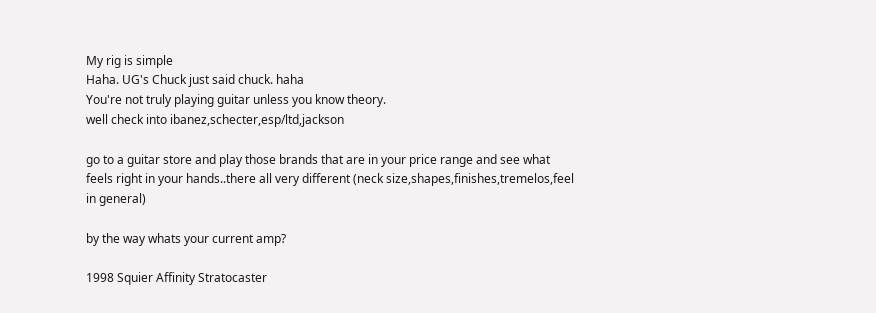My rig is simple
Haha. UG's Chuck just said chuck. haha
You're not truly playing guitar unless you know theory.
well check into ibanez,schecter,esp/ltd,jackson

go to a guitar store and play those brands that are in your price range and see what feels right in your hands..there all very different (neck size,shapes,finishes,tremelos,feel in general)

by the way whats your current amp?

1998 Squier Affinity Stratocaster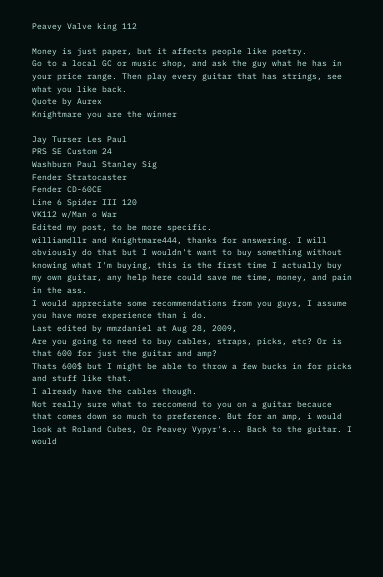Peavey Valve king 112

Money is just paper, but it affects people like poetry.
Go to a local GC or music shop, and ask the guy what he has in your price range. Then play every guitar that has strings, see what you like back.
Quote by Aurex
Knightmare you are the winner

Jay Turser Les Paul
PRS SE Custom 24
Washburn Paul Stanley Sig
Fender Stratocaster
Fender CD-60CE
Line 6 Spider III 120
VK112 w/Man o War
Edited my post, to be more specific.
williamdllr and Knightmare444, thanks for answering. I will obviously do that but I wouldn't want to buy something without knowing what I'm buying, this is the first time I actually buy my own guitar, any help here could save me time, money, and pain in the ass.
I would appreciate some recommendations from you guys, I assume you have more experience than i do.
Last edited by mmzdaniel at Aug 28, 2009,
Are you going to need to buy cables, straps, picks, etc? Or is that 600 for just the guitar and amp?
Thats 600$ but I might be able to throw a few bucks in for picks and stuff like that.
I already have the cables though.
Not really sure what to reccomend to you on a guitar becauce that comes down so much to preference. But for an amp, i would look at Roland Cubes, Or Peavey Vypyr's... Back to the guitar. I would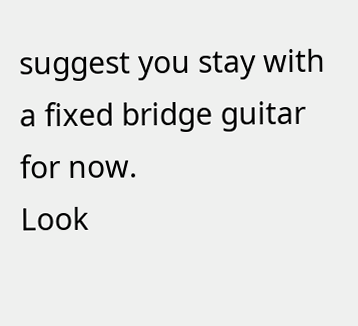suggest you stay with a fixed bridge guitar for now.
Look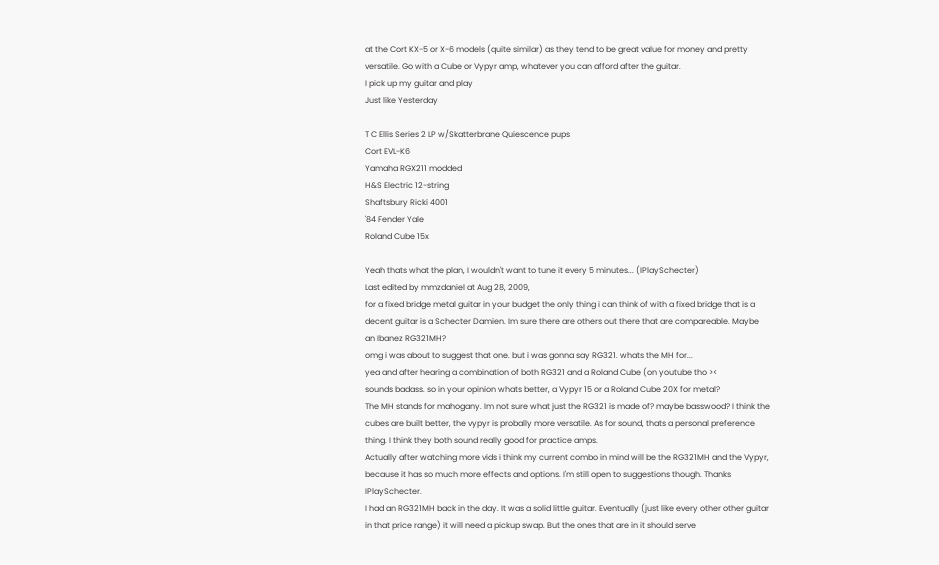at the Cort KX-5 or X-6 models (quite similar) as they tend to be great value for money and pretty versatile. Go with a Cube or Vypyr amp, whatever you can afford after the guitar.
I pick up my guitar and play
Just like Yesterday

T C Ellis Series 2 LP w/Skatterbrane Quiescence pups
Cort EVL-K6
Yamaha RGX211 modded
H&S Electric 12-string
Shaftsbury Ricki 4001
'84 Fender Yale
Roland Cube 15x

Yeah thats what the plan, I wouldn't want to tune it every 5 minutes... (IPlaySchecter)
Last edited by mmzdaniel at Aug 28, 2009,
for a fixed bridge metal guitar in your budget the only thing i can think of with a fixed bridge that is a decent guitar is a Schecter Damien. Im sure there are others out there that are compareable. Maybe an Ibanez RG321MH?
omg i was about to suggest that one. but i was gonna say RG321. whats the MH for...
yea and after hearing a combination of both RG321 and a Roland Cube (on youtube tho ><
sounds badass. so in your opinion whats better, a Vypyr 15 or a Roland Cube 20X for metal?
The MH stands for mahogany. Im not sure what just the RG321 is made of? maybe basswood? I think the cubes are built better, the vypyr is probally more versatile. As for sound, thats a personal preference thing. I think they both sound really good for practice amps.
Actually after watching more vids i think my current combo in mind will be the RG321MH and the Vypyr, because it has so much more effects and options. I'm still open to suggestions though. Thanks IPlaySchecter.
I had an RG321MH back in the day. It was a solid little guitar. Eventually (just like every other other guitar in that price range) it will need a pickup swap. But the ones that are in it should serve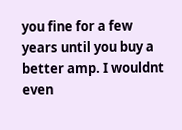you fine for a few years until you buy a better amp. I wouldnt even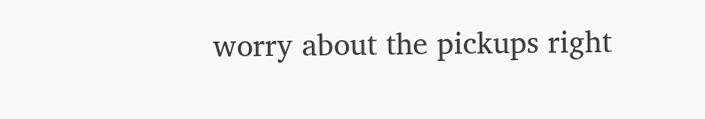worry about the pickups right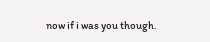now if i was you though.